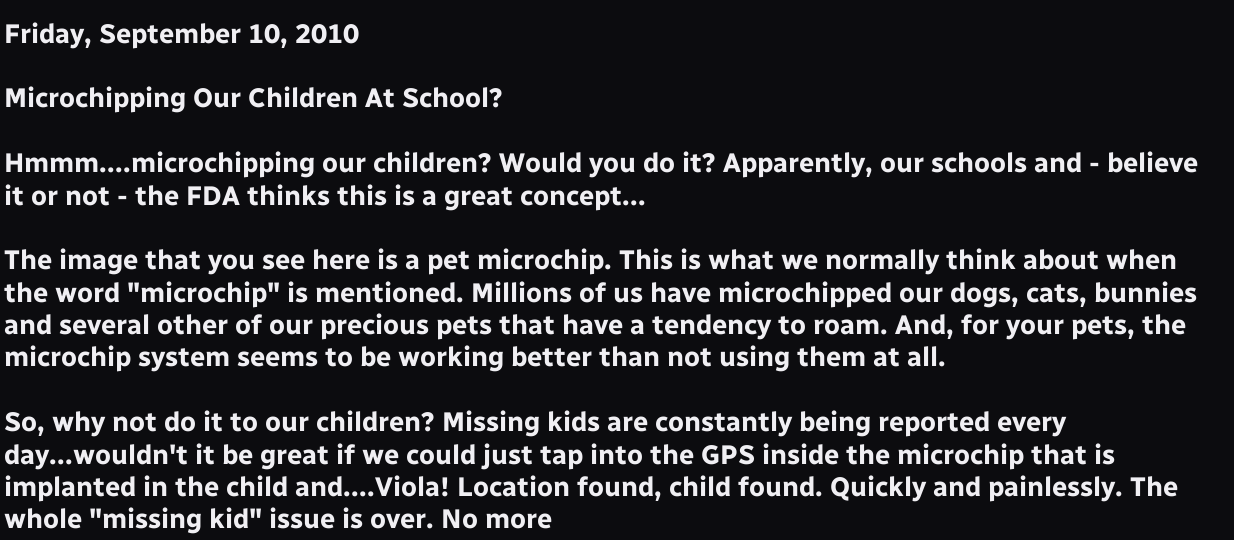Friday, September 10, 2010

Microchipping Our Children At School?

Hmmm....microchipping our children? Would you do it? Apparently, our schools and - believe it or not - the FDA thinks this is a great concept...

The image that you see here is a pet microchip. This is what we normally think about when the word "microchip" is mentioned. Millions of us have microchipped our dogs, cats, bunnies and several other of our precious pets that have a tendency to roam. And, for your pets, the microchip system seems to be working better than not using them at all.

So, why not do it to our children? Missing kids are constantly being reported every day...wouldn't it be great if we could just tap into the GPS inside the microchip that is implanted in the child and....Viola! Location found, child found. Quickly and painlessly. The whole "missing kid" issue is over. No more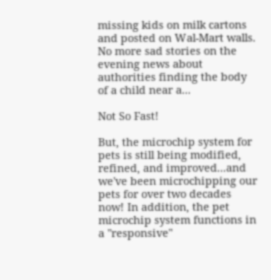missing kids on milk cartons and posted on Wal-Mart walls. No more sad stories on the evening news about authorities finding the body of a child near a...

Not So Fast!

But, the microchip system for pets is still being modified, refined, and improved...and we've been microchipping our pets for over two decades now! In addition, the pet microchip system functions in a "responsive"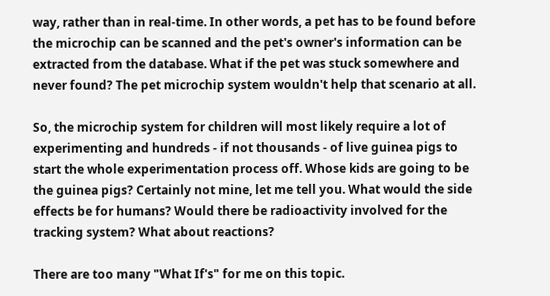way, rather than in real-time. In other words, a pet has to be found before the microchip can be scanned and the pet's owner's information can be extracted from the database. What if the pet was stuck somewhere and never found? The pet microchip system wouldn't help that scenario at all.

So, the microchip system for children will most likely require a lot of experimenting and hundreds - if not thousands - of live guinea pigs to start the whole experimentation process off. Whose kids are going to be the guinea pigs? Certainly not mine, let me tell you. What would the side effects be for humans? Would there be radioactivity involved for the tracking system? What about reactions?

There are too many "What If's" for me on this topic.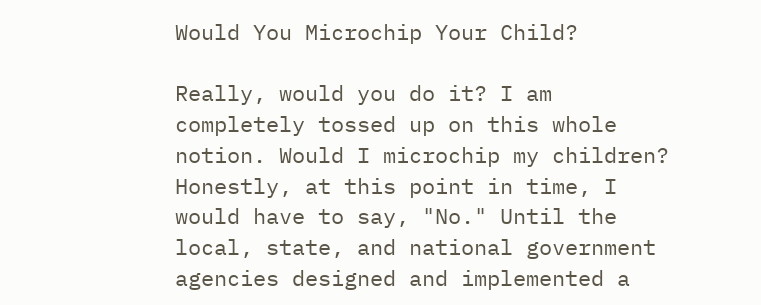Would You Microchip Your Child?

Really, would you do it? I am completely tossed up on this whole notion. Would I microchip my children? Honestly, at this point in time, I would have to say, "No." Until the local, state, and national government agencies designed and implemented a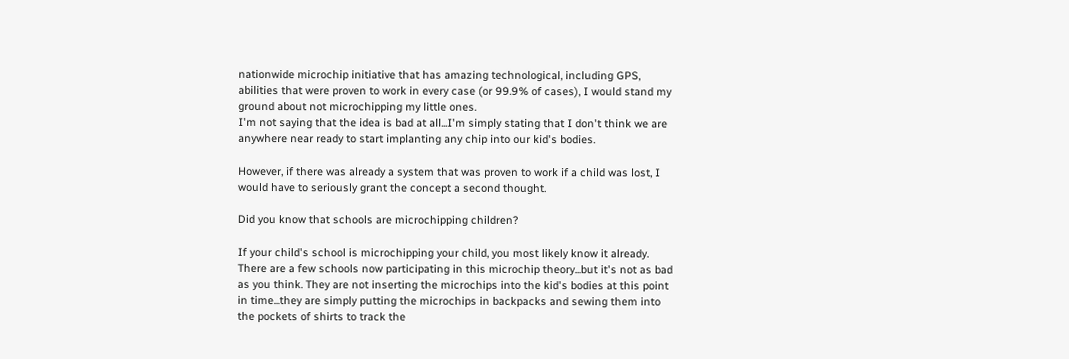nationwide microchip initiative that has amazing technological, including GPS, abilities that were proven to work in every case (or 99.9% of cases), I would stand my ground about not microchipping my little ones.
I'm not saying that the idea is bad at all...I'm simply stating that I don't think we are anywhere near ready to start implanting any chip into our kid's bodies.

However, if there was already a system that was proven to work if a child was lost, I would have to seriously grant the concept a second thought.

Did you know that schools are microchipping children?

If your child's school is microchipping your child, you most likely know it already. There are a few schools now participating in this microchip theory...but it's not as bad as you think. They are not inserting the microchips into the kid's bodies at this point in time...they are simply putting the microchips in backpacks and sewing them into the pockets of shirts to track the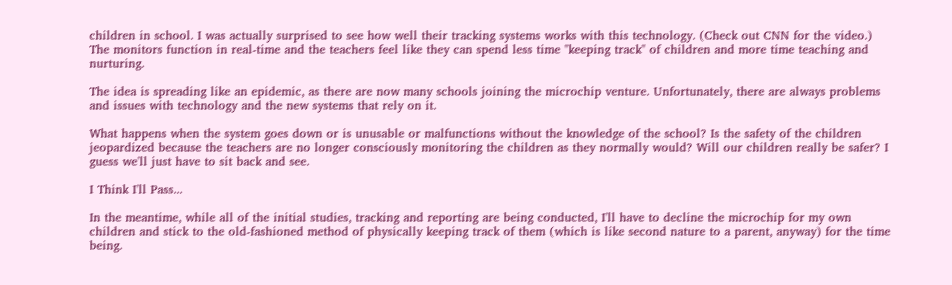children in school. I was actually surprised to see how well their tracking systems works with this technology. (Check out CNN for the video.)  The monitors function in real-time and the teachers feel like they can spend less time "keeping track" of children and more time teaching and nurturing.

The idea is spreading like an epidemic, as there are now many schools joining the microchip venture. Unfortunately, there are always problems and issues with technology and the new systems that rely on it.

What happens when the system goes down or is unusable or malfunctions without the knowledge of the school? Is the safety of the children jeopardized because the teachers are no longer consciously monitoring the children as they normally would? Will our children really be safer? I guess we'll just have to sit back and see.

I Think I'll Pass...

In the meantime, while all of the initial studies, tracking and reporting are being conducted, I'll have to decline the microchip for my own children and stick to the old-fashioned method of physically keeping track of them (which is like second nature to a parent, anyway) for the time being.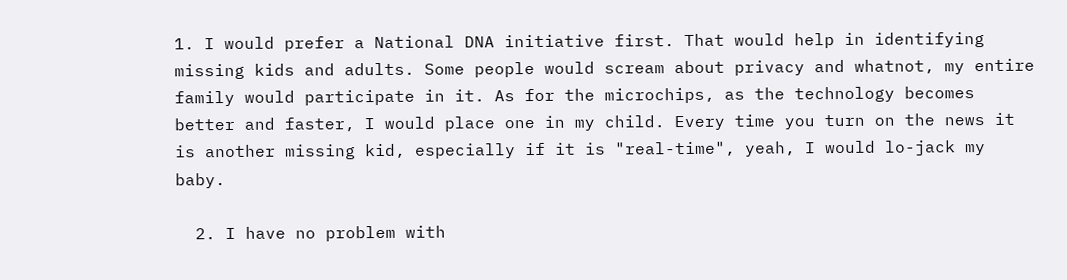1. I would prefer a National DNA initiative first. That would help in identifying missing kids and adults. Some people would scream about privacy and whatnot, my entire family would participate in it. As for the microchips, as the technology becomes better and faster, I would place one in my child. Every time you turn on the news it is another missing kid, especially if it is "real-time", yeah, I would lo-jack my baby.

  2. I have no problem with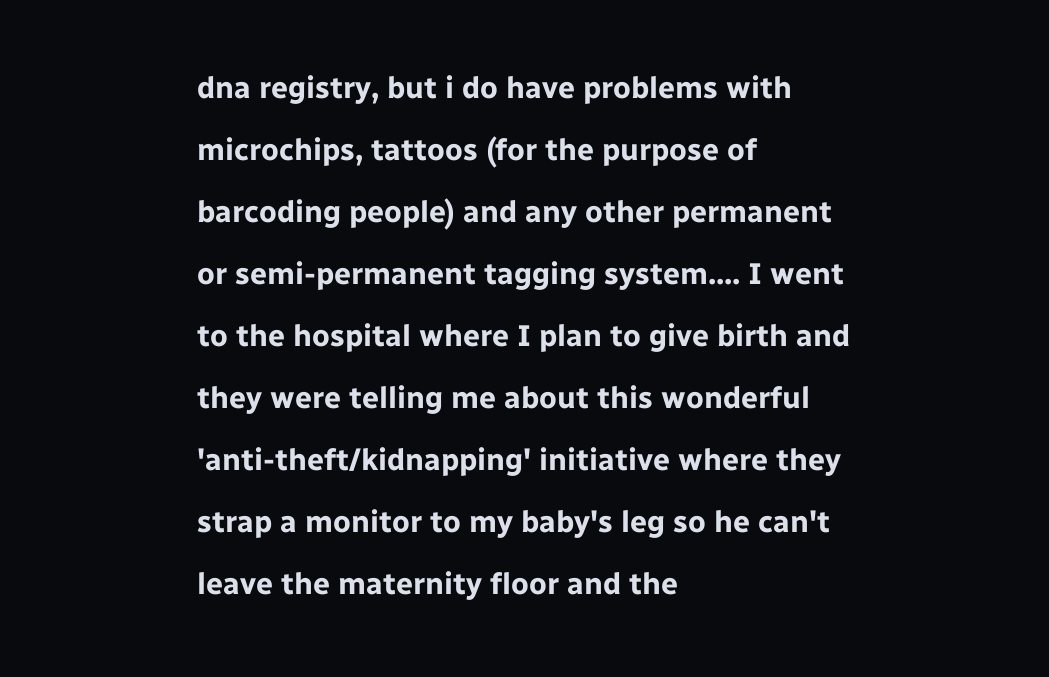dna registry, but i do have problems with microchips, tattoos (for the purpose of barcoding people) and any other permanent or semi-permanent tagging system.... I went to the hospital where I plan to give birth and they were telling me about this wonderful 'anti-theft/kidnapping' initiative where they strap a monitor to my baby's leg so he can't leave the maternity floor and the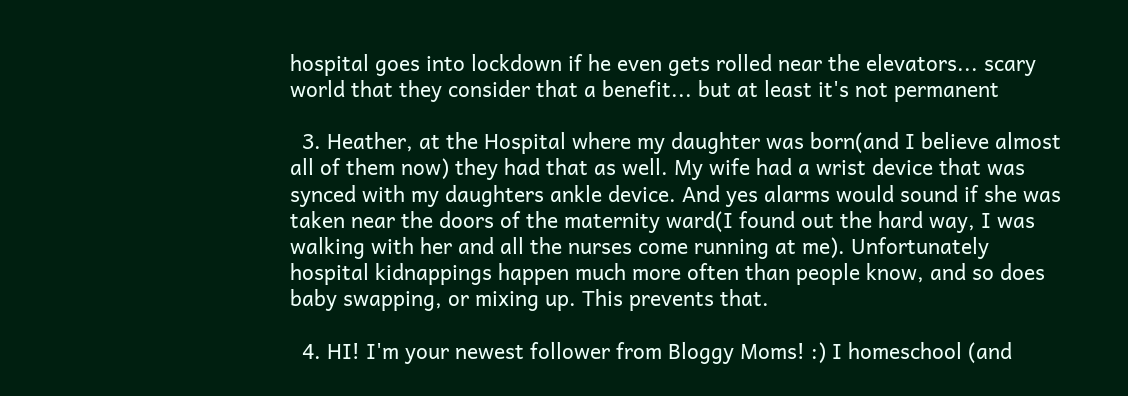hospital goes into lockdown if he even gets rolled near the elevators... scary world that they consider that a benefit... but at least it's not permanent

  3. Heather, at the Hospital where my daughter was born(and I believe almost all of them now) they had that as well. My wife had a wrist device that was synced with my daughters ankle device. And yes alarms would sound if she was taken near the doors of the maternity ward(I found out the hard way, I was walking with her and all the nurses come running at me). Unfortunately hospital kidnappings happen much more often than people know, and so does baby swapping, or mixing up. This prevents that.

  4. HI! I'm your newest follower from Bloggy Moms! :) I homeschool (and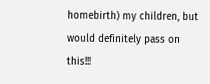homebirth) my children, but would definitely pass on this!!!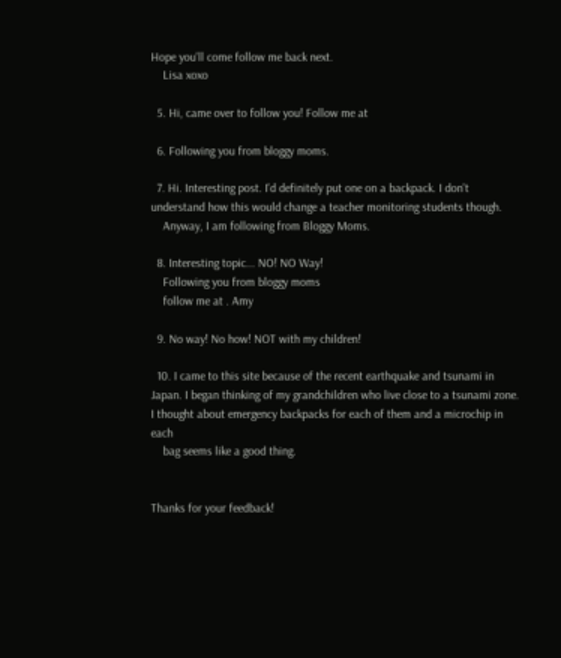Hope you'll come follow me back next.
    Lisa xoxo

  5. Hi, came over to follow you! Follow me at

  6. Following you from bloggy moms.

  7. Hi. Interesting post. I'd definitely put one on a backpack. I don't understand how this would change a teacher monitoring students though.
    Anyway, I am following from Bloggy Moms.

  8. Interesting topic... NO! NO Way!
    Following you from bloggy moms
    follow me at . Amy

  9. No way! No how! NOT with my children!

  10. I came to this site because of the recent earthquake and tsunami in Japan. I began thinking of my grandchildren who live close to a tsunami zone. I thought about emergency backpacks for each of them and a microchip in each
    bag seems like a good thing.


Thanks for your feedback!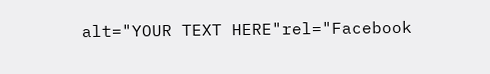alt="YOUR TEXT HERE"rel="Facebook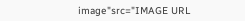image"src="IMAGE URL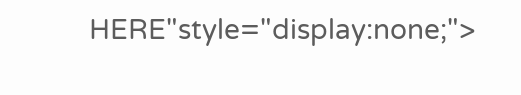HERE"style="display:none;">